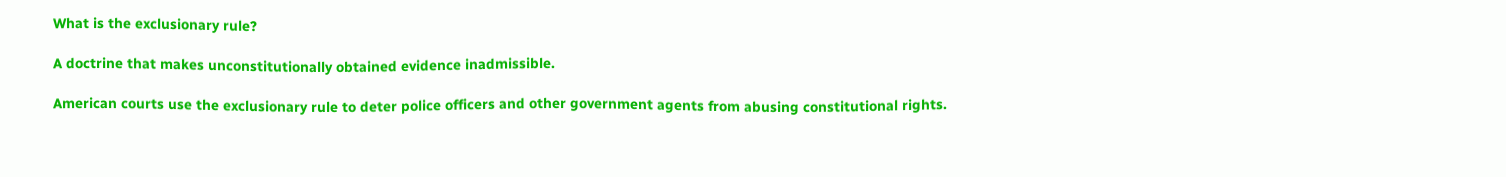What is the exclusionary rule?

A doctrine that makes unconstitutionally obtained evidence inadmissible.

American courts use the exclusionary rule to deter police officers and other government agents from abusing constitutional rights.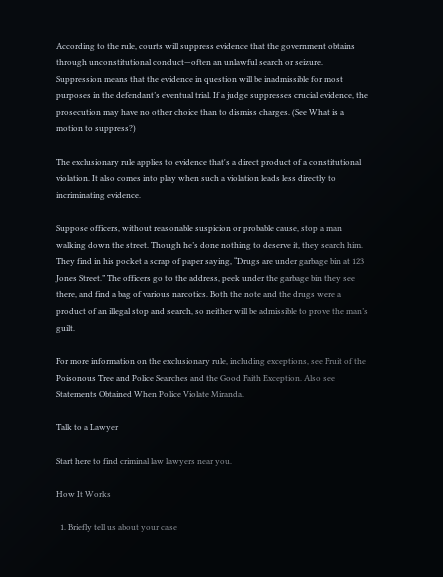According to the rule, courts will suppress evidence that the government obtains through unconstitutional conduct—often an unlawful search or seizure. Suppression means that the evidence in question will be inadmissible for most purposes in the defendant’s eventual trial. If a judge suppresses crucial evidence, the prosecution may have no other choice than to dismiss charges. (See What is a motion to suppress?)

The exclusionary rule applies to evidence that's a direct product of a constitutional violation. It also comes into play when such a violation leads less directly to incriminating evidence.

Suppose officers, without reasonable suspicion or probable cause, stop a man walking down the street. Though he’s done nothing to deserve it, they search him. They find in his pocket a scrap of paper saying, “Drugs are under garbage bin at 123 Jones Street.” The officers go to the address, peek under the garbage bin they see there, and find a bag of various narcotics. Both the note and the drugs were a product of an illegal stop and search, so neither will be admissible to prove the man’s guilt.

For more information on the exclusionary rule, including exceptions, see Fruit of the Poisonous Tree and Police Searches and the Good Faith Exception. Also see Statements Obtained When Police Violate Miranda.

Talk to a Lawyer

Start here to find criminal law lawyers near you.

How It Works

  1. Briefly tell us about your case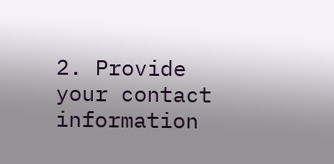2. Provide your contact information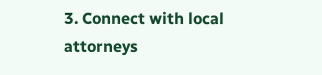3. Connect with local attorneys